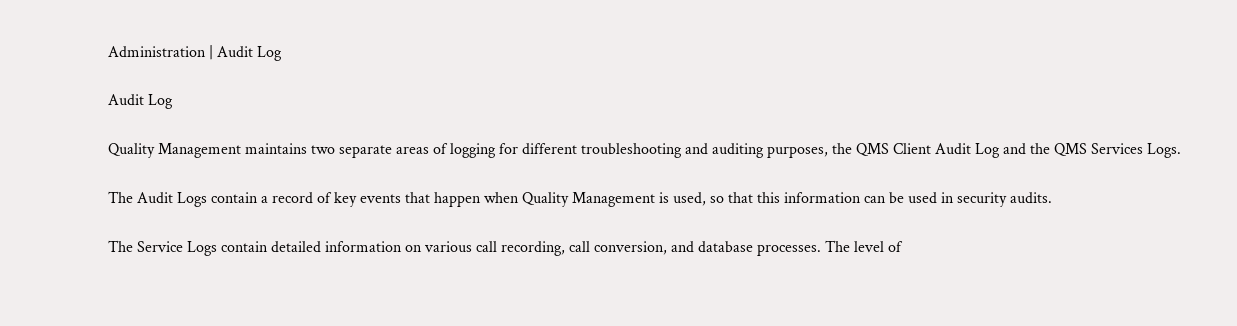Administration | Audit Log

Audit Log

Quality Management maintains two separate areas of logging for different troubleshooting and auditing purposes, the QMS Client Audit Log and the QMS Services Logs.

The Audit Logs contain a record of key events that happen when Quality Management is used, so that this information can be used in security audits.

The Service Logs contain detailed information on various call recording, call conversion, and database processes. The level of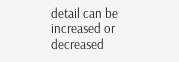detail can be increased or decreased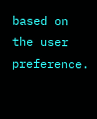based on the user preference.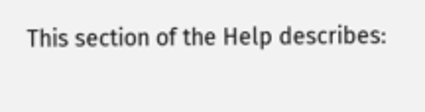This section of the Help describes: